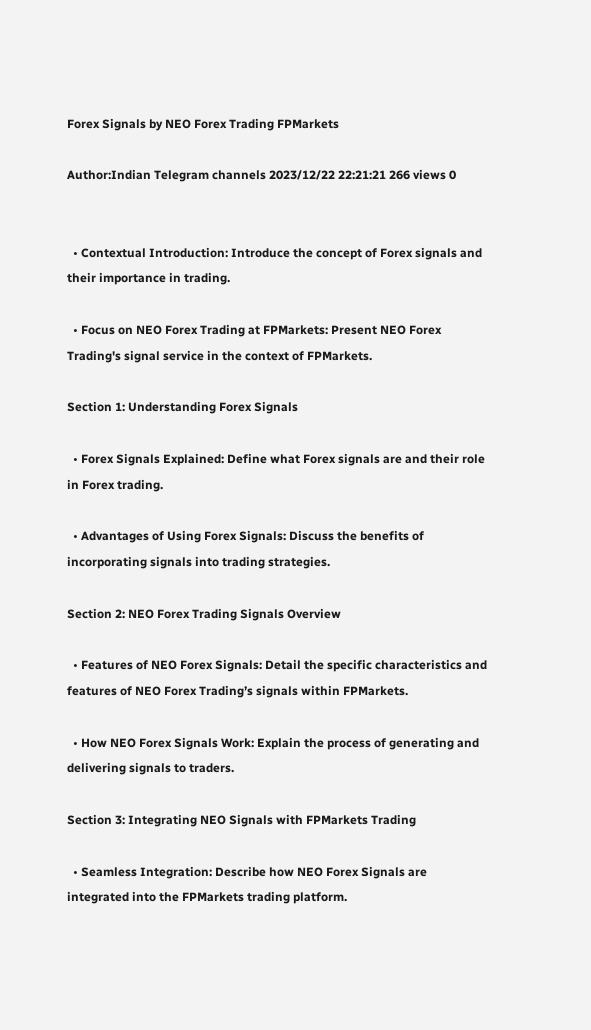Forex Signals by NEO Forex Trading FPMarkets

Author:Indian Telegram channels 2023/12/22 22:21:21 266 views 0


  • Contextual Introduction: Introduce the concept of Forex signals and their importance in trading.

  • Focus on NEO Forex Trading at FPMarkets: Present NEO Forex Trading's signal service in the context of FPMarkets.

Section 1: Understanding Forex Signals

  • Forex Signals Explained: Define what Forex signals are and their role in Forex trading.

  • Advantages of Using Forex Signals: Discuss the benefits of incorporating signals into trading strategies.

Section 2: NEO Forex Trading Signals Overview

  • Features of NEO Forex Signals: Detail the specific characteristics and features of NEO Forex Trading’s signals within FPMarkets.

  • How NEO Forex Signals Work: Explain the process of generating and delivering signals to traders.

Section 3: Integrating NEO Signals with FPMarkets Trading

  • Seamless Integration: Describe how NEO Forex Signals are integrated into the FPMarkets trading platform.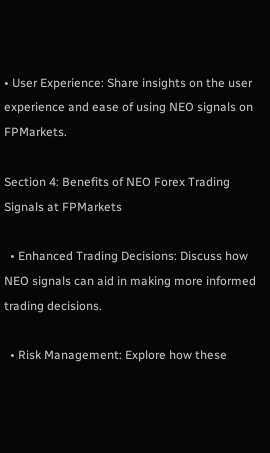• User Experience: Share insights on the user experience and ease of using NEO signals on FPMarkets.

Section 4: Benefits of NEO Forex Trading Signals at FPMarkets

  • Enhanced Trading Decisions: Discuss how NEO signals can aid in making more informed trading decisions.

  • Risk Management: Explore how these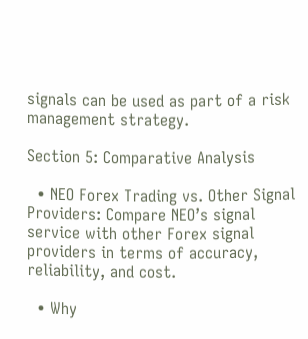signals can be used as part of a risk management strategy.

Section 5: Comparative Analysis

  • NEO Forex Trading vs. Other Signal Providers: Compare NEO’s signal service with other Forex signal providers in terms of accuracy, reliability, and cost.

  • Why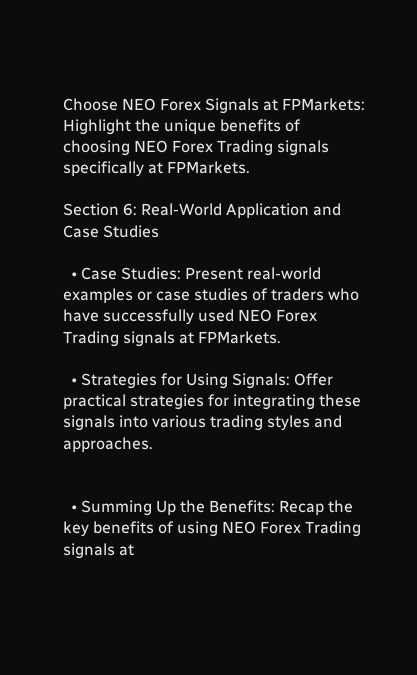Choose NEO Forex Signals at FPMarkets: Highlight the unique benefits of choosing NEO Forex Trading signals specifically at FPMarkets.

Section 6: Real-World Application and Case Studies

  • Case Studies: Present real-world examples or case studies of traders who have successfully used NEO Forex Trading signals at FPMarkets.

  • Strategies for Using Signals: Offer practical strategies for integrating these signals into various trading styles and approaches.


  • Summing Up the Benefits: Recap the key benefits of using NEO Forex Trading signals at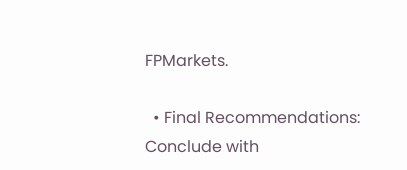FPMarkets.

  • Final Recommendations: Conclude with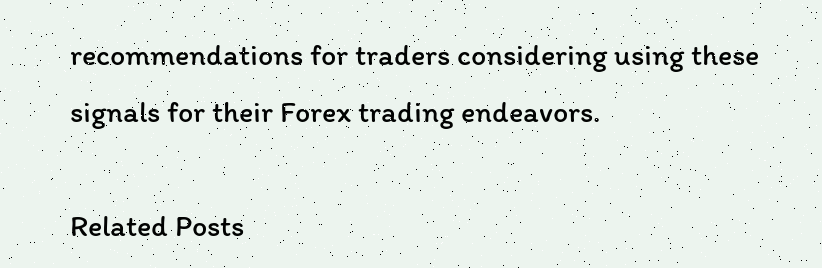recommendations for traders considering using these signals for their Forex trading endeavors.

Related Posts